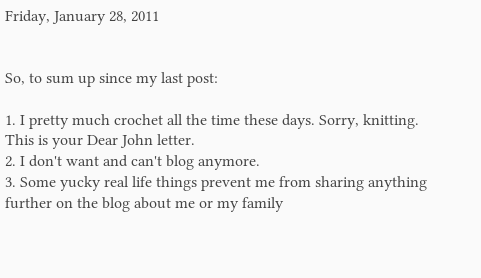Friday, January 28, 2011


So, to sum up since my last post:

1. I pretty much crochet all the time these days. Sorry, knitting. This is your Dear John letter.
2. I don't want and can't blog anymore.
3. Some yucky real life things prevent me from sharing anything further on the blog about me or my family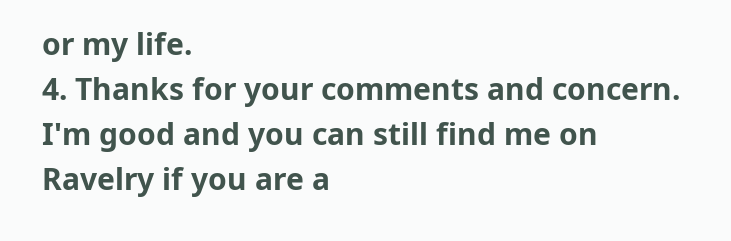or my life.
4. Thanks for your comments and concern. I'm good and you can still find me on Ravelry if you are a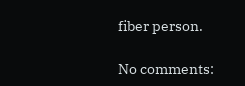fiber person.

No comments: